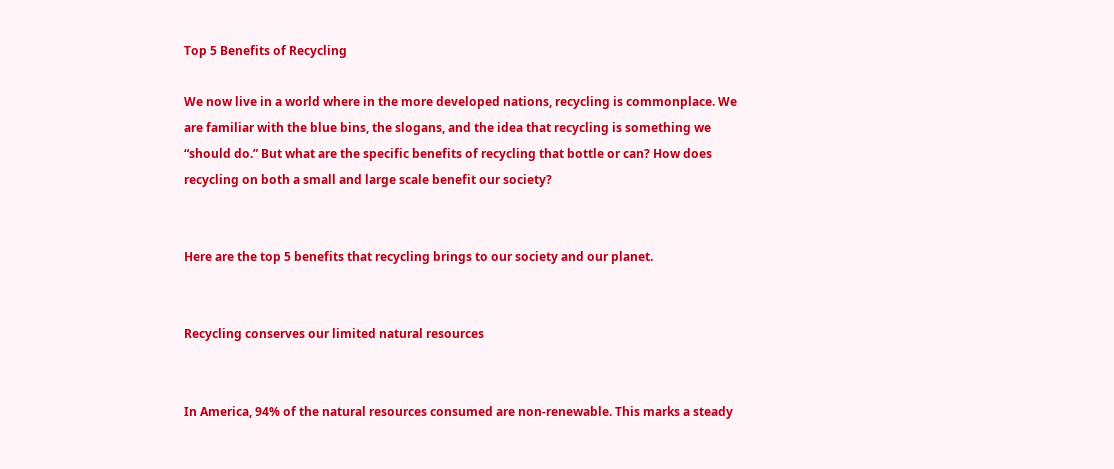Top 5 Benefits of Recycling

We now live in a world where in the more developed nations, recycling is commonplace. We are familiar with the blue bins, the slogans, and the idea that recycling is something we “should do.” But what are the specific benefits of recycling that bottle or can? How does recycling on both a small and large scale benefit our society?


Here are the top 5 benefits that recycling brings to our society and our planet.


Recycling conserves our limited natural resources


In America, 94% of the natural resources consumed are non-renewable. This marks a steady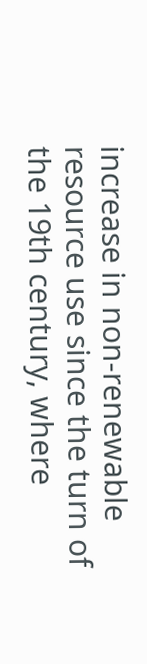increase in non-renewable resource use since the turn of the 19th century, where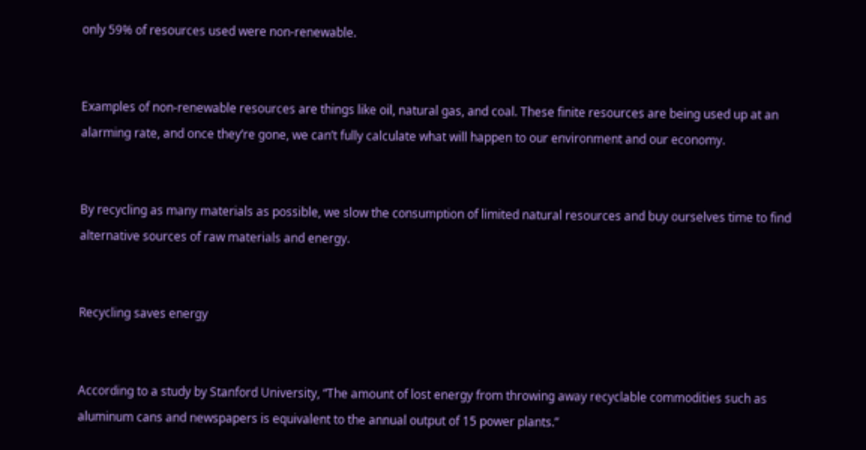only 59% of resources used were non-renewable.


Examples of non-renewable resources are things like oil, natural gas, and coal. These finite resources are being used up at an alarming rate, and once they’re gone, we can’t fully calculate what will happen to our environment and our economy.


By recycling as many materials as possible, we slow the consumption of limited natural resources and buy ourselves time to find alternative sources of raw materials and energy.


Recycling saves energy


According to a study by Stanford University, “The amount of lost energy from throwing away recyclable commodities such as aluminum cans and newspapers is equivalent to the annual output of 15 power plants.”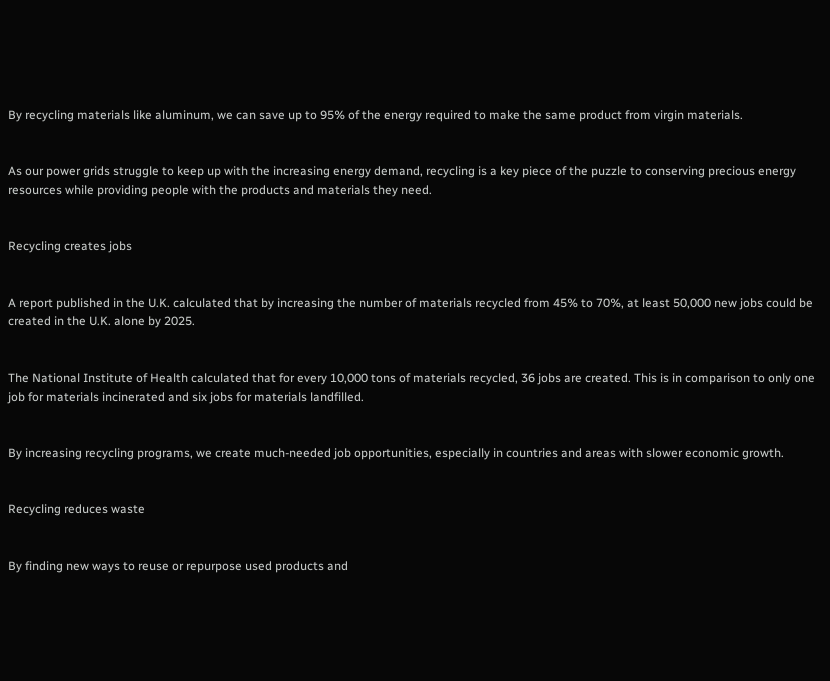By recycling materials like aluminum, we can save up to 95% of the energy required to make the same product from virgin materials.


As our power grids struggle to keep up with the increasing energy demand, recycling is a key piece of the puzzle to conserving precious energy resources while providing people with the products and materials they need.


Recycling creates jobs


A report published in the U.K. calculated that by increasing the number of materials recycled from 45% to 70%, at least 50,000 new jobs could be created in the U.K. alone by 2025.


The National Institute of Health calculated that for every 10,000 tons of materials recycled, 36 jobs are created. This is in comparison to only one job for materials incinerated and six jobs for materials landfilled.


By increasing recycling programs, we create much-needed job opportunities, especially in countries and areas with slower economic growth.


Recycling reduces waste


By finding new ways to reuse or repurpose used products and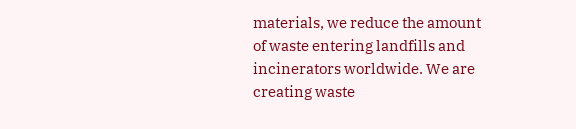materials, we reduce the amount of waste entering landfills and incinerators worldwide. We are creating waste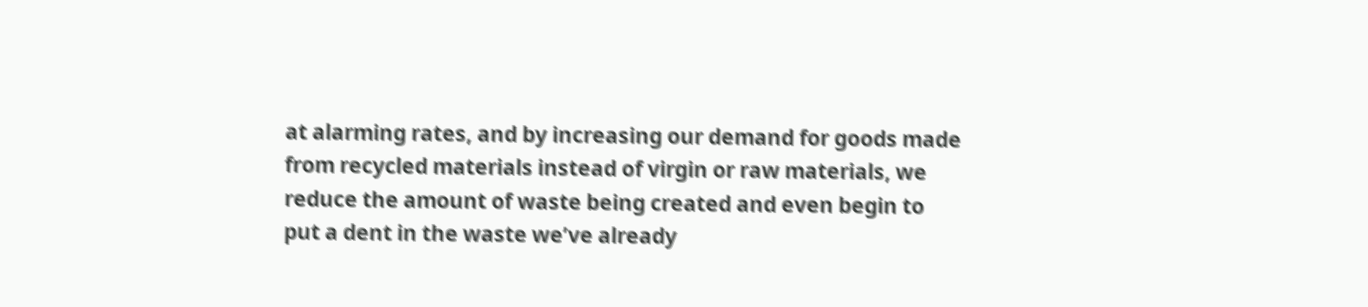at alarming rates, and by increasing our demand for goods made from recycled materials instead of virgin or raw materials, we reduce the amount of waste being created and even begin to put a dent in the waste we’ve already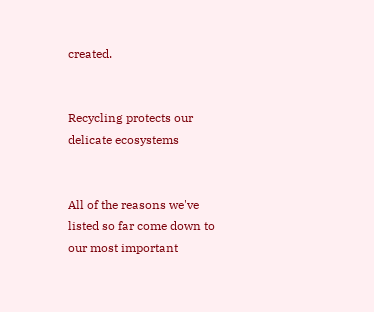created.


Recycling protects our delicate ecosystems


All of the reasons we've listed so far come down to our most important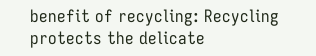benefit of recycling: Recycling protects the delicate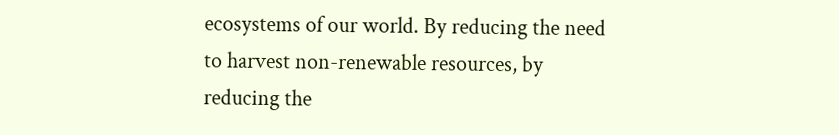ecosystems of our world. By reducing the need to harvest non-renewable resources, by reducing the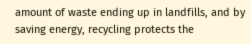amount of waste ending up in landfills, and by saving energy, recycling protects the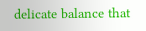delicate balance that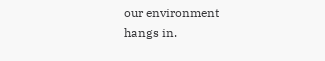our environment hangs in.